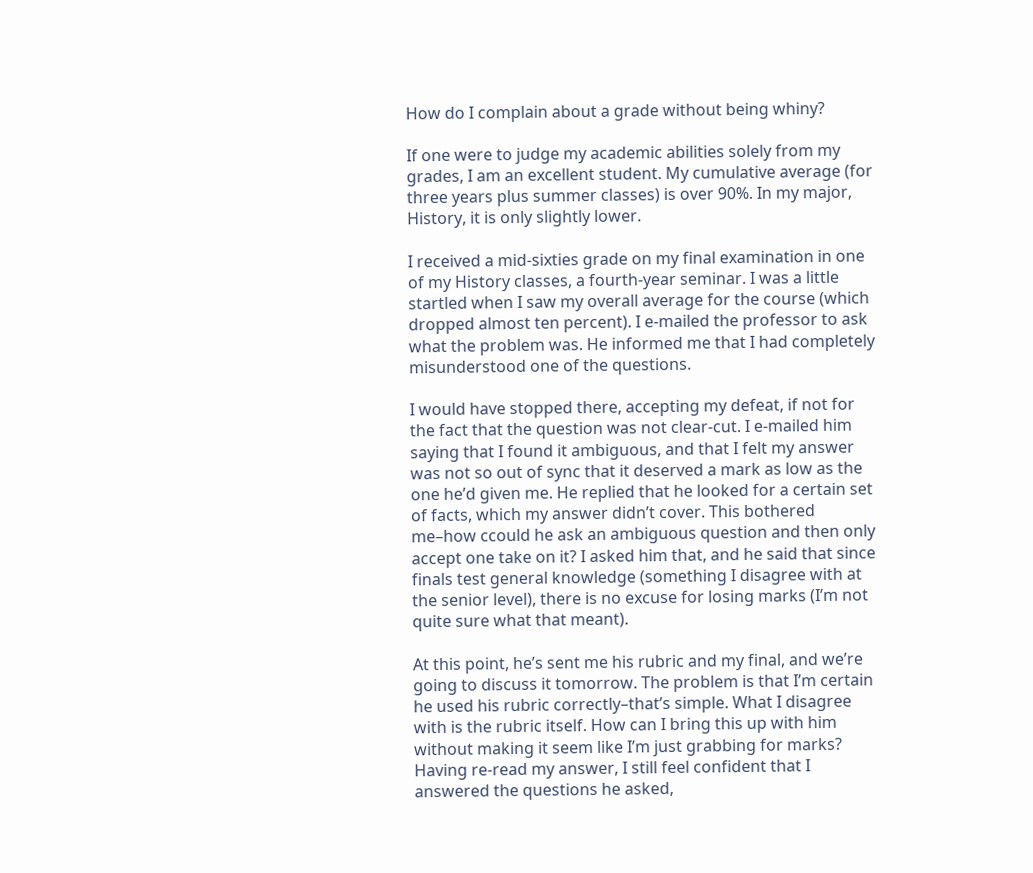How do I complain about a grade without being whiny?

If one were to judge my academic abilities solely from my grades, I am an excellent student. My cumulative average (for three years plus summer classes) is over 90%. In my major, History, it is only slightly lower.

I received a mid-sixties grade on my final examination in one of my History classes, a fourth-year seminar. I was a little startled when I saw my overall average for the course (which dropped almost ten percent). I e-mailed the professor to ask what the problem was. He informed me that I had completely misunderstood one of the questions.

I would have stopped there, accepting my defeat, if not for the fact that the question was not clear-cut. I e-mailed him saying that I found it ambiguous, and that I felt my answer was not so out of sync that it deserved a mark as low as the one he’d given me. He replied that he looked for a certain set of facts, which my answer didn’t cover. This bothered me–how ccould he ask an ambiguous question and then only accept one take on it? I asked him that, and he said that since finals test general knowledge (something I disagree with at the senior level), there is no excuse for losing marks (I’m not quite sure what that meant).

At this point, he’s sent me his rubric and my final, and we’re going to discuss it tomorrow. The problem is that I’m certain he used his rubric correctly–that’s simple. What I disagree with is the rubric itself. How can I bring this up with him without making it seem like I’m just grabbing for marks? Having re-read my answer, I still feel confident that I answered the questions he asked,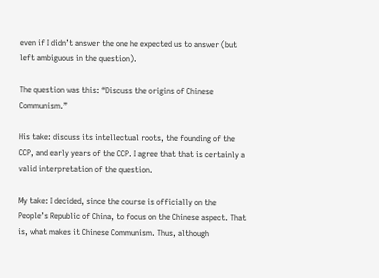even if I didn’t answer the one he expected us to answer (but left ambiguous in the question).

The question was this: “Discuss the origins of Chinese Communism.”

His take: discuss its intellectual roots, the founding of the CCP, and early years of the CCP. I agree that that is certainly a valid interpretation of the question.

My take: I decided, since the course is officially on the People’s Republic of China, to focus on the Chinese aspect. That is, what makes it Chinese Communism. Thus, although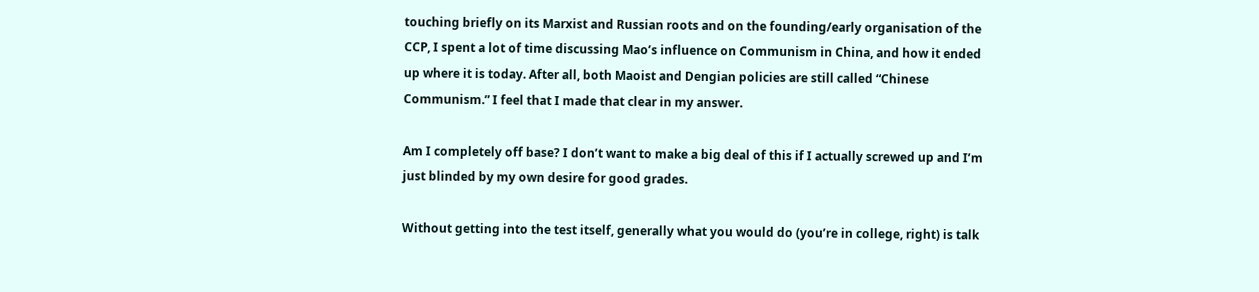touching briefly on its Marxist and Russian roots and on the founding/early organisation of the CCP, I spent a lot of time discussing Mao’s influence on Communism in China, and how it ended up where it is today. After all, both Maoist and Dengian policies are still called “Chinese Communism.” I feel that I made that clear in my answer.

Am I completely off base? I don’t want to make a big deal of this if I actually screwed up and I’m just blinded by my own desire for good grades.

Without getting into the test itself, generally what you would do (you’re in college, right) is talk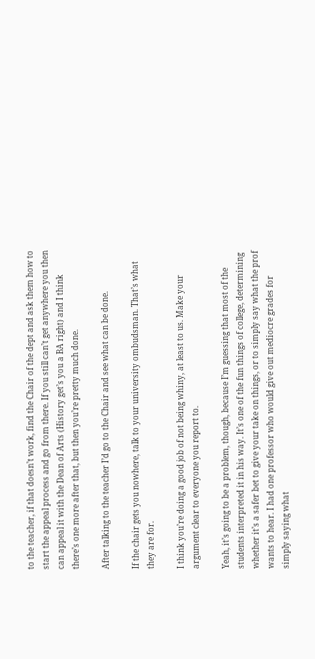to the teacher, if that doesn’t work, find the Chair of the dept and ask them how to start the appeal process and go from there. If you still can’t get anywhere you then can appeal it with the Dean of Arts (History get’s you a BA right) and I think there’s one more after that, but then you’re pretty much done.

After talking to the teacher I’d go to the Chair and see what can be done.

If the chair gets you nowhere, talk to your university ombudsman. That’s what they are for.

I think you’re doing a good job of not being whiny, at least to us. Make your argument clear to everyone you report to.

Yeah, it’s going to be a problem, though, because I’m guessing that most of the students interpreted it in his way. It’s one of the fun things of college, determining whether it’s a safer bet to give your take on things, or to simply say what the prof wants to hear. I had one professor who would give out mediocre grades for simply saying what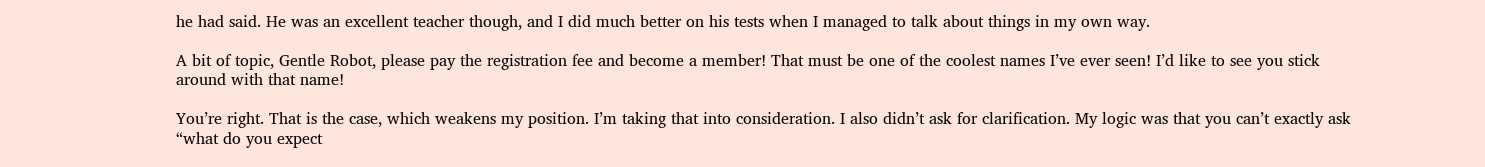he had said. He was an excellent teacher though, and I did much better on his tests when I managed to talk about things in my own way.

A bit of topic, Gentle Robot, please pay the registration fee and become a member! That must be one of the coolest names I’ve ever seen! I’d like to see you stick around with that name!

You’re right. That is the case, which weakens my position. I’m taking that into consideration. I also didn’t ask for clarification. My logic was that you can’t exactly ask “what do you expect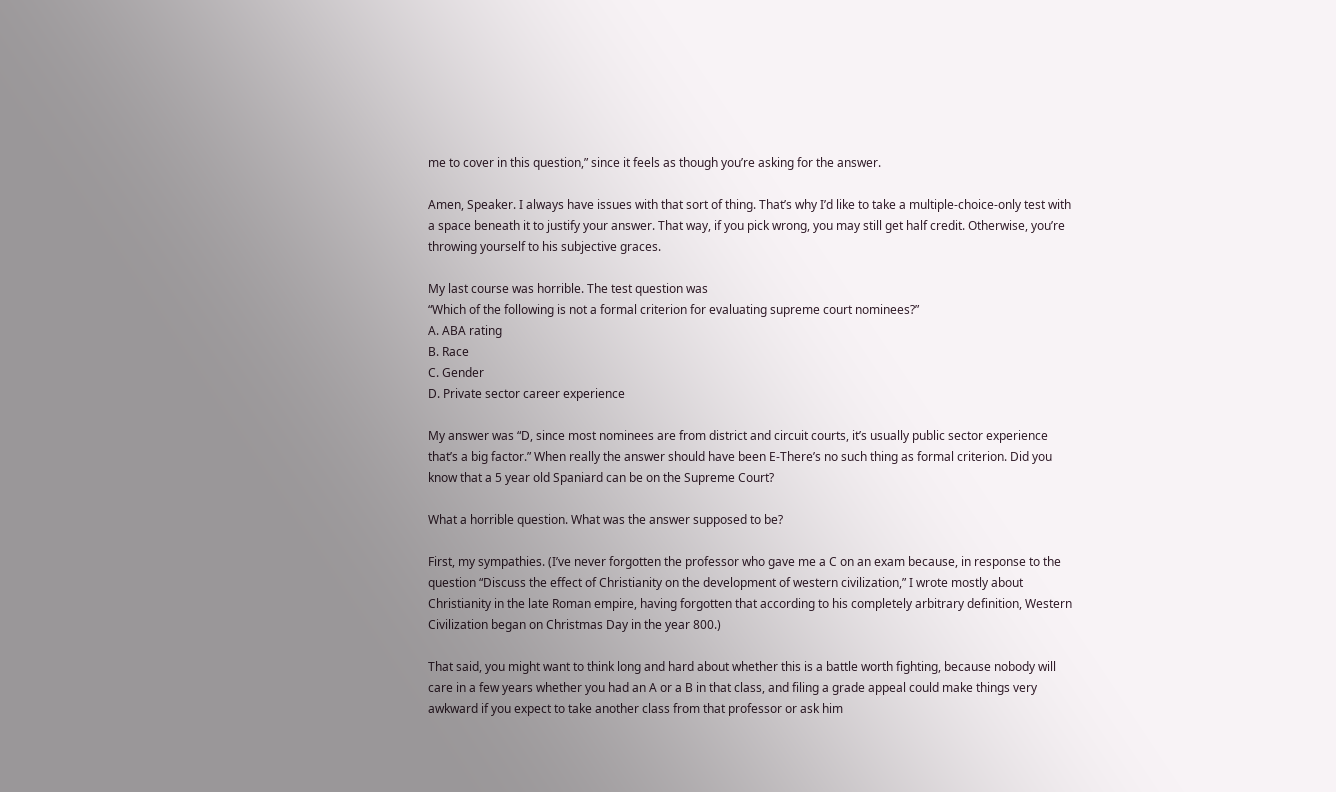me to cover in this question,” since it feels as though you’re asking for the answer.

Amen, Speaker. I always have issues with that sort of thing. That’s why I’d like to take a multiple-choice-only test with a space beneath it to justify your answer. That way, if you pick wrong, you may still get half credit. Otherwise, you’re throwing yourself to his subjective graces.

My last course was horrible. The test question was
“Which of the following is not a formal criterion for evaluating supreme court nominees?”
A. ABA rating
B. Race
C. Gender
D. Private sector career experience

My answer was “D, since most nominees are from district and circuit courts, it’s usually public sector experience that’s a big factor.” When really the answer should have been E-There’s no such thing as formal criterion. Did you know that a 5 year old Spaniard can be on the Supreme Court?

What a horrible question. What was the answer supposed to be?

First, my sympathies. (I’ve never forgotten the professor who gave me a C on an exam because, in response to the question “Discuss the effect of Christianity on the development of western civilization,” I wrote mostly about Christianity in the late Roman empire, having forgotten that according to his completely arbitrary definition, Western Civilization began on Christmas Day in the year 800.)

That said, you might want to think long and hard about whether this is a battle worth fighting, because nobody will care in a few years whether you had an A or a B in that class, and filing a grade appeal could make things very awkward if you expect to take another class from that professor or ask him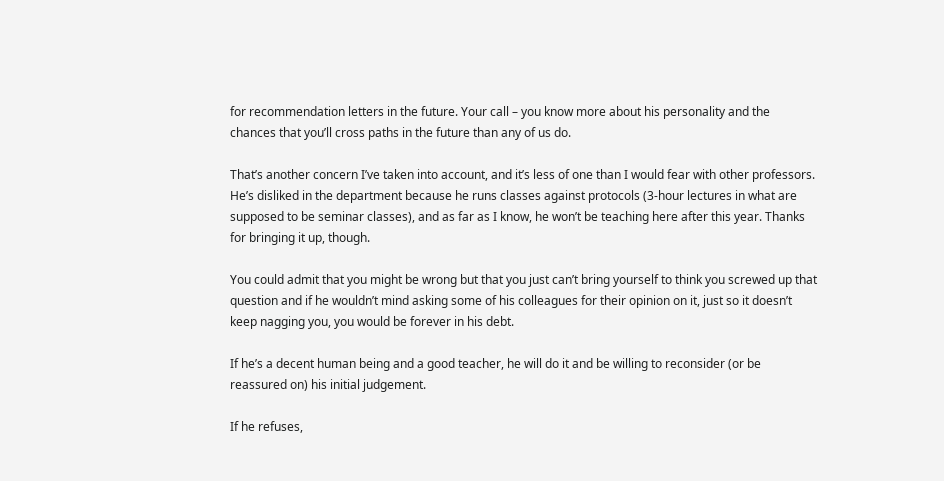for recommendation letters in the future. Your call – you know more about his personality and the chances that you’ll cross paths in the future than any of us do.

That’s another concern I’ve taken into account, and it’s less of one than I would fear with other professors. He’s disliked in the department because he runs classes against protocols (3-hour lectures in what are supposed to be seminar classes), and as far as I know, he won’t be teaching here after this year. Thanks for bringing it up, though.

You could admit that you might be wrong but that you just can’t bring yourself to think you screwed up that question and if he wouldn’t mind asking some of his colleagues for their opinion on it, just so it doesn’t keep nagging you, you would be forever in his debt.

If he’s a decent human being and a good teacher, he will do it and be willing to reconsider (or be reassured on) his initial judgement.

If he refuses,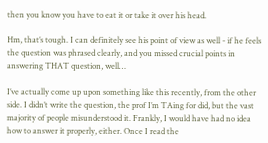then you know you have to eat it or take it over his head.

Hm, that’s tough. I can definitely see his point of view as well - if he feels the question was phrased clearly, and you missed crucial points in answering THAT question, well…

I’ve actually come up upon something like this recently, from the other side. I didn’t write the question, the prof I’m TAing for did, but the vast majority of people misunderstood it. Frankly, I would have had no idea how to answer it properly, either. Once I read the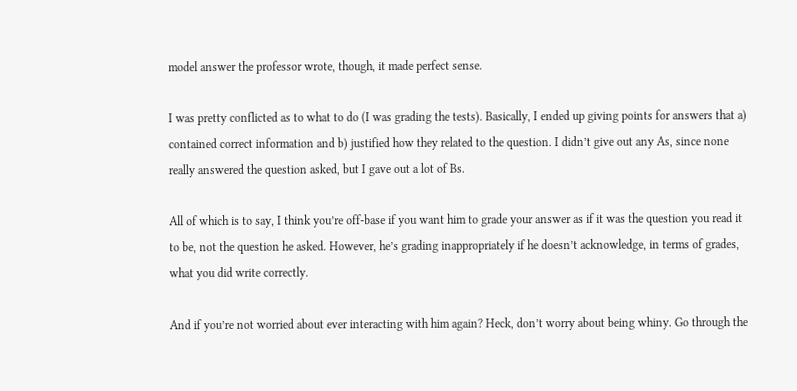model answer the professor wrote, though, it made perfect sense.

I was pretty conflicted as to what to do (I was grading the tests). Basically, I ended up giving points for answers that a) contained correct information and b) justified how they related to the question. I didn’t give out any As, since none really answered the question asked, but I gave out a lot of Bs.

All of which is to say, I think you’re off-base if you want him to grade your answer as if it was the question you read it to be, not the question he asked. However, he’s grading inappropriately if he doesn’t acknowledge, in terms of grades, what you did write correctly.

And if you’re not worried about ever interacting with him again? Heck, don’t worry about being whiny. Go through the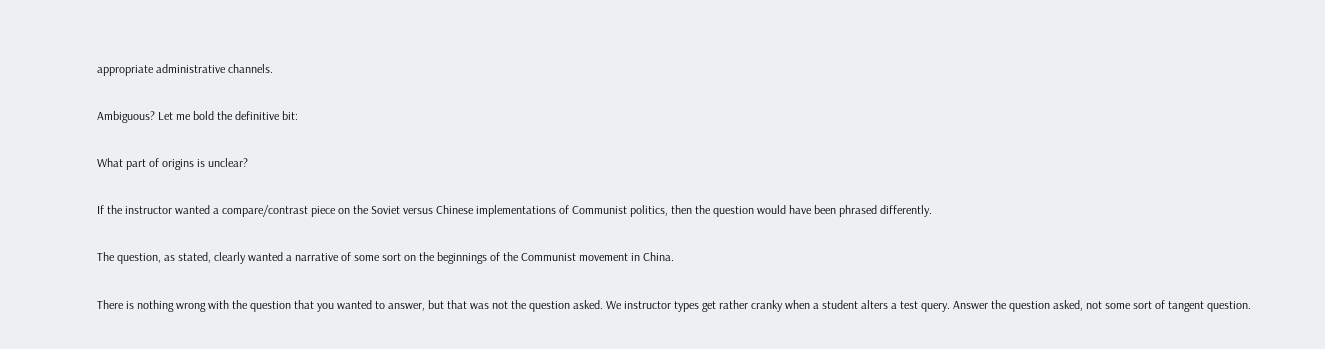appropriate administrative channels.

Ambiguous? Let me bold the definitive bit:

What part of origins is unclear?

If the instructor wanted a compare/contrast piece on the Soviet versus Chinese implementations of Communist politics, then the question would have been phrased differently.

The question, as stated, clearly wanted a narrative of some sort on the beginnings of the Communist movement in China.

There is nothing wrong with the question that you wanted to answer, but that was not the question asked. We instructor types get rather cranky when a student alters a test query. Answer the question asked, not some sort of tangent question.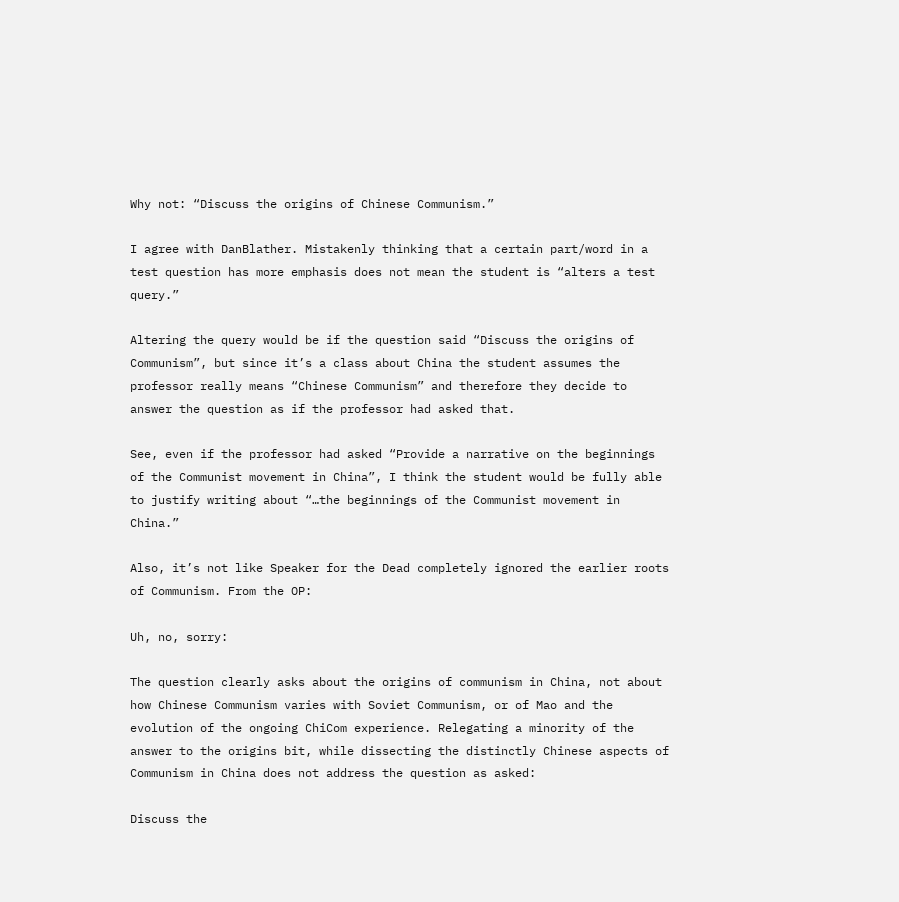Why not: “Discuss the origins of Chinese Communism.”

I agree with DanBlather. Mistakenly thinking that a certain part/word in a test question has more emphasis does not mean the student is “alters a test query.”

Altering the query would be if the question said “Discuss the origins of Communism”, but since it’s a class about China the student assumes the professor really means “Chinese Communism” and therefore they decide to answer the question as if the professor had asked that.

See, even if the professor had asked “Provide a narrative on the beginnings of the Communist movement in China”, I think the student would be fully able to justify writing about “…the beginnings of the Communist movement in China.”

Also, it’s not like Speaker for the Dead completely ignored the earlier roots of Communism. From the OP:

Uh, no, sorry:

The question clearly asks about the origins of communism in China, not about how Chinese Communism varies with Soviet Communism, or of Mao and the evolution of the ongoing ChiCom experience. Relegating a minority of the answer to the origins bit, while dissecting the distinctly Chinese aspects of Communism in China does not address the question as asked:

Discuss the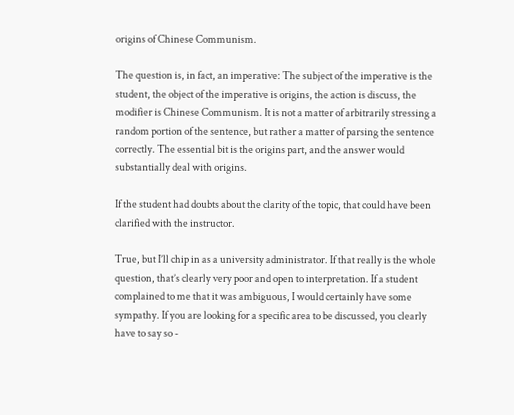origins of Chinese Communism.

The question is, in fact, an imperative: The subject of the imperative is the student, the object of the imperative is origins, the action is discuss, the modifier is Chinese Communism. It is not a matter of arbitrarily stressing a random portion of the sentence, but rather a matter of parsing the sentence correctly. The essential bit is the origins part, and the answer would substantially deal with origins.

If the student had doubts about the clarity of the topic, that could have been clarified with the instructor.

True, but I’ll chip in as a university administrator. If that really is the whole question, that’s clearly very poor and open to interpretation. If a student complained to me that it was ambiguous, I would certainly have some sympathy. If you are looking for a specific area to be discussed, you clearly have to say so -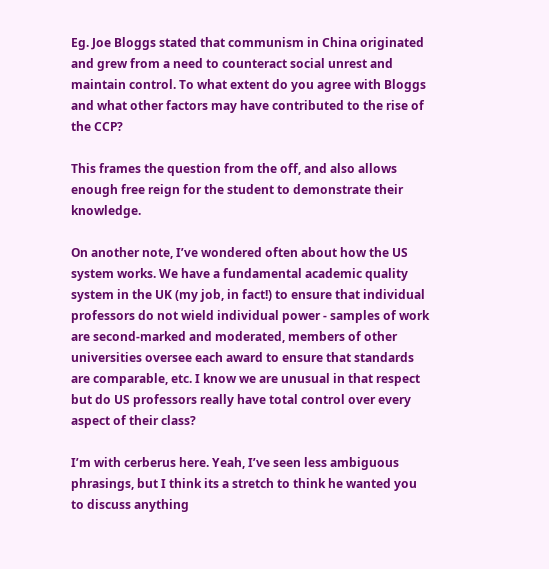Eg. Joe Bloggs stated that communism in China originated and grew from a need to counteract social unrest and maintain control. To what extent do you agree with Bloggs and what other factors may have contributed to the rise of the CCP?

This frames the question from the off, and also allows enough free reign for the student to demonstrate their knowledge.

On another note, I’ve wondered often about how the US system works. We have a fundamental academic quality system in the UK (my job, in fact!) to ensure that individual professors do not wield individual power - samples of work are second-marked and moderated, members of other universities oversee each award to ensure that standards are comparable, etc. I know we are unusual in that respect but do US professors really have total control over every aspect of their class?

I’m with cerberus here. Yeah, I’ve seen less ambiguous phrasings, but I think its a stretch to think he wanted you to discuss anything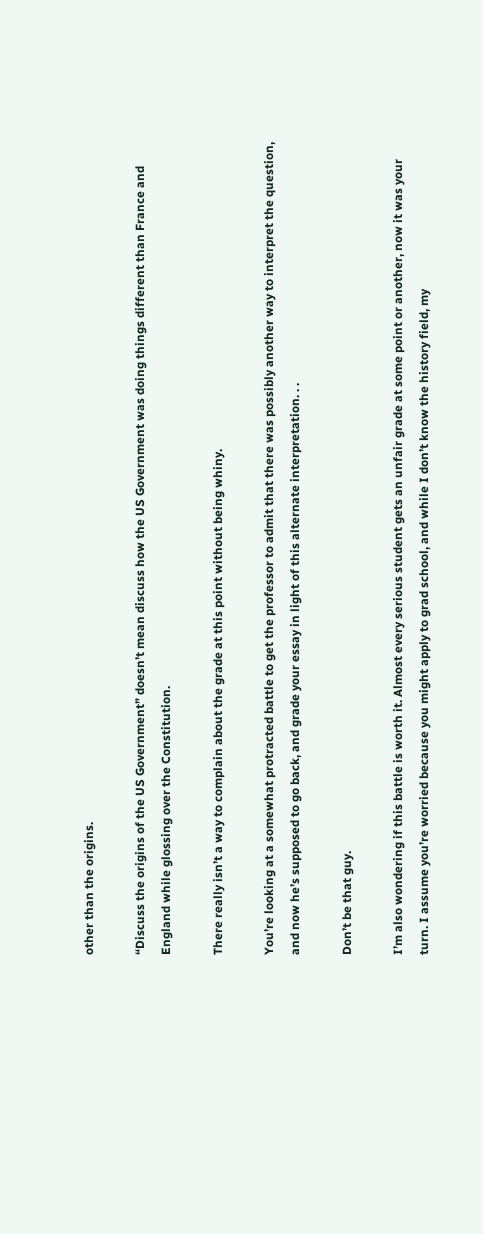other than the origins.

“Discuss the origins of the US Government” doesn’t mean discuss how the US Government was doing things different than France and England while glossing over the Constitution.

There really isn’t a way to complain about the grade at this point without being whiny.

You’re looking at a somewhat protracted battle to get the professor to admit that there was possibly another way to interpret the question, and now he’s supposed to go back, and grade your essay in light of this alternate interpretation. . .

Don’t be that guy.

I’m also wondering if this battle is worth it. Almost every serious student gets an unfair grade at some point or another, now it was your turn. I assume you’re worried because you might apply to grad school, and while I don’t know the history field, my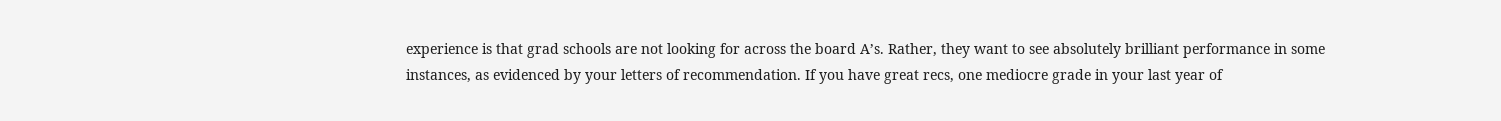experience is that grad schools are not looking for across the board A’s. Rather, they want to see absolutely brilliant performance in some instances, as evidenced by your letters of recommendation. If you have great recs, one mediocre grade in your last year of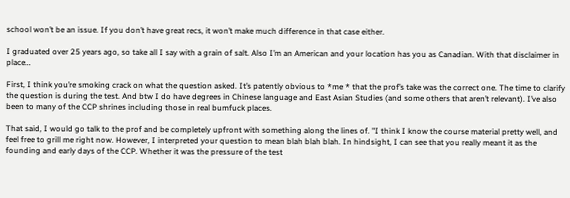school won’t be an issue. If you don’t have great recs, it won’t make much difference in that case either.

I graduated over 25 years ago, so take all I say with a grain of salt. Also I’m an American and your location has you as Canadian. With that disclaimer in place…

First, I think you’re smoking crack on what the question asked. It’s patently obvious to *me * that the prof’s take was the correct one. The time to clarify the question is during the test. And btw I do have degrees in Chinese language and East Asian Studies (and some others that aren’t relevant). I’ve also been to many of the CCP shrines including those in real bumfuck places.

That said, I would go talk to the prof and be completely upfront with something along the lines of. "I think I know the course material pretty well, and feel free to grill me right now. However, I interpreted your question to mean blah blah blah. In hindsight, I can see that you really meant it as the founding and early days of the CCP. Whether it was the pressure of the test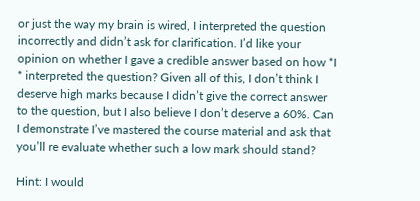or just the way my brain is wired, I interpreted the question incorrectly and didn’t ask for clarification. I’d like your opinion on whether I gave a credible answer based on how *I * interpreted the question? Given all of this, I don’t think I deserve high marks because I didn’t give the correct answer to the question, but I also believe I don’t deserve a 60%. Can I demonstrate I’ve mastered the course material and ask that you’ll re evaluate whether such a low mark should stand?

Hint: I would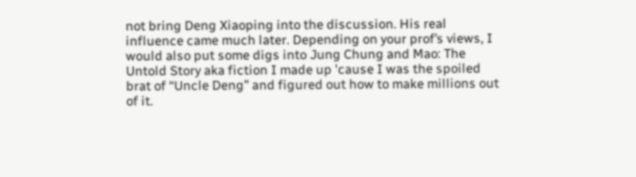not bring Deng Xiaoping into the discussion. His real influence came much later. Depending on your prof’s views, I would also put some digs into Jung Chung and Mao: The Untold Story aka fiction I made up 'cause I was the spoiled brat of “Uncle Deng” and figured out how to make millions out of it.